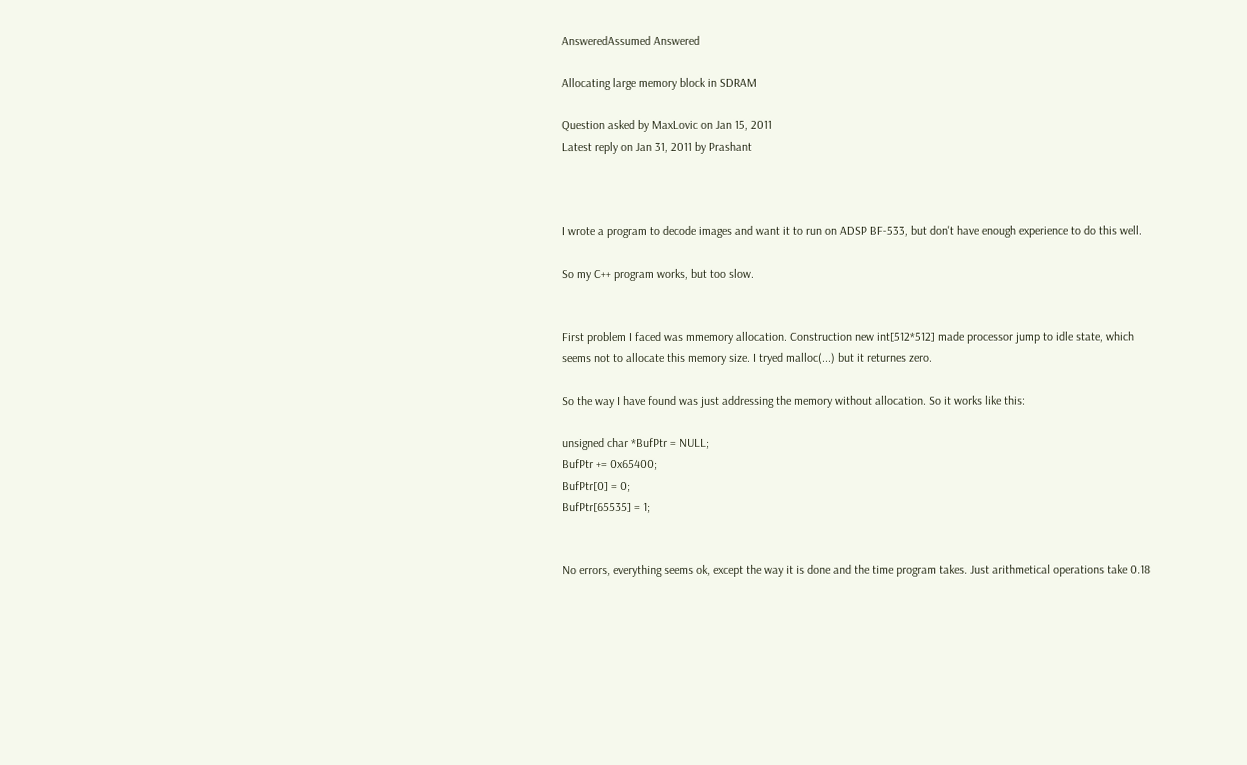AnsweredAssumed Answered

Allocating large memory block in SDRAM

Question asked by MaxLovic on Jan 15, 2011
Latest reply on Jan 31, 2011 by Prashant



I wrote a program to decode images and want it to run on ADSP BF-533, but don't have enough experience to do this well.

So my C++ program works, but too slow.


First problem I faced was mmemory allocation. Construction new int[512*512] made processor jump to idle state, which seems not to allocate this memory size. I tryed malloc(...) but it returnes zero.

So the way I have found was just addressing the memory without allocation. So it works like this:

unsigned char *BufPtr = NULL;
BufPtr += 0x65400;
BufPtr[0] = 0;
BufPtr[65535] = 1;


No errors, everything seems ok, except the way it is done and the time program takes. Just arithmetical operations take 0.18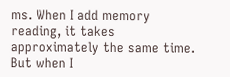ms. When I add memory reading, it takes approximately the same time. But when I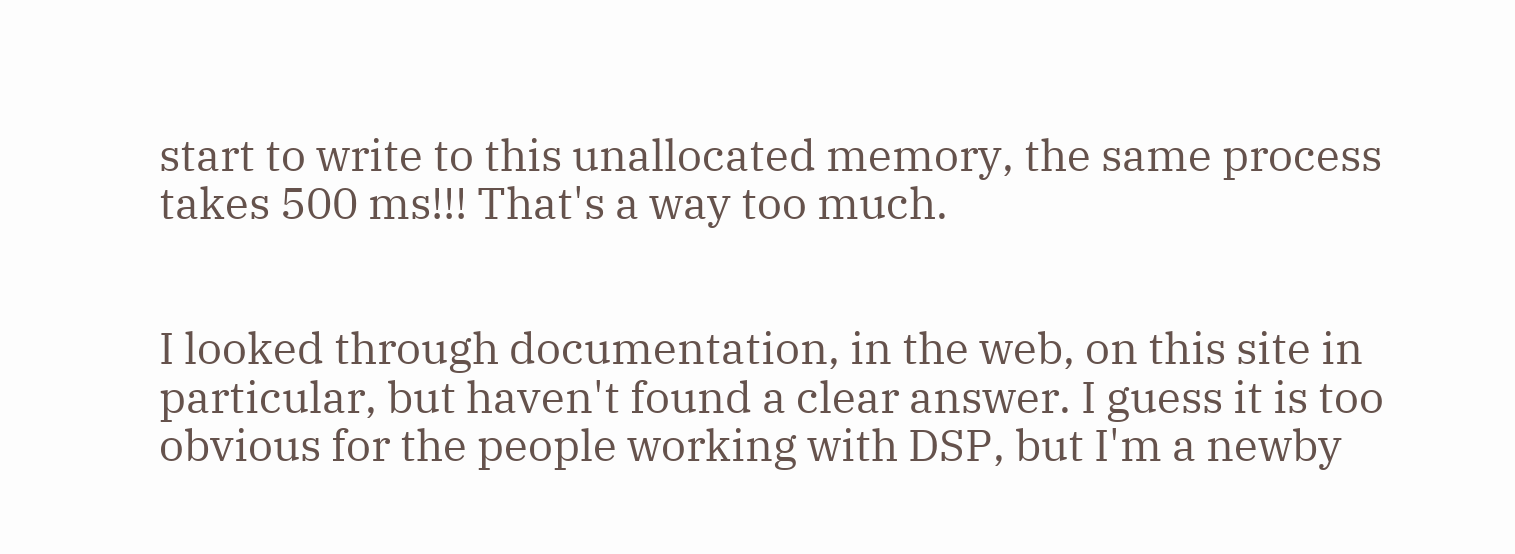start to write to this unallocated memory, the same process takes 500 ms!!! That's a way too much.


I looked through documentation, in the web, on this site in particular, but haven't found a clear answer. I guess it is too obvious for the people working with DSP, but I'm a newby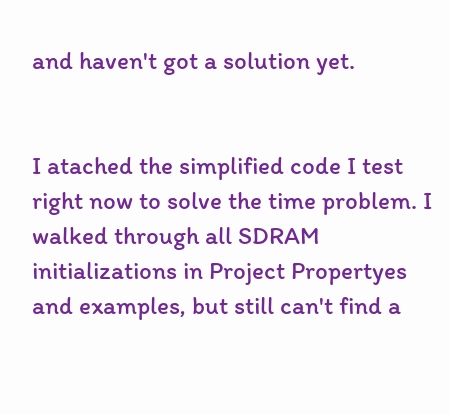and haven't got a solution yet.


I atached the simplified code I test right now to solve the time problem. I walked through all SDRAM initializations in Project Propertyes and examples, but still can't find a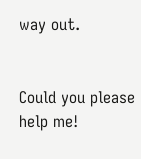way out.


Could you please help me!